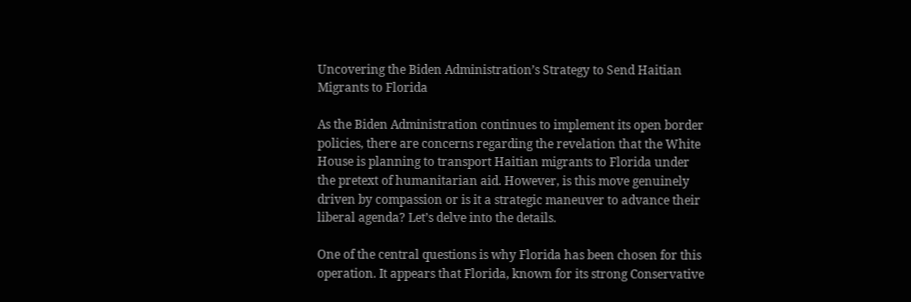Uncovering the Biden Administration’s Strategy to Send Haitian Migrants to Florida

As the Biden Administration continues to implement its open border policies, there are concerns regarding the revelation that the White House is planning to transport Haitian migrants to Florida under the pretext of humanitarian aid. However, is this move genuinely driven by compassion or is it a strategic maneuver to advance their liberal agenda? Let’s delve into the details.

One of the central questions is why Florida has been chosen for this operation. It appears that Florida, known for its strong Conservative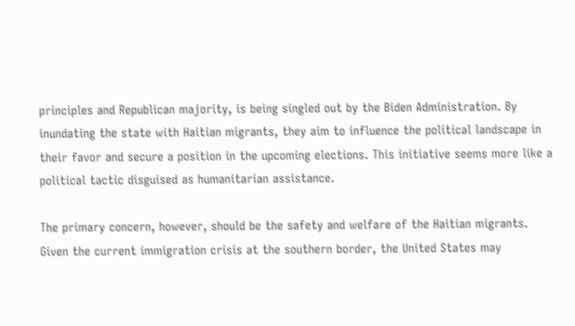principles and Republican majority, is being singled out by the Biden Administration. By inundating the state with Haitian migrants, they aim to influence the political landscape in their favor and secure a position in the upcoming elections. This initiative seems more like a political tactic disguised as humanitarian assistance.

The primary concern, however, should be the safety and welfare of the Haitian migrants. Given the current immigration crisis at the southern border, the United States may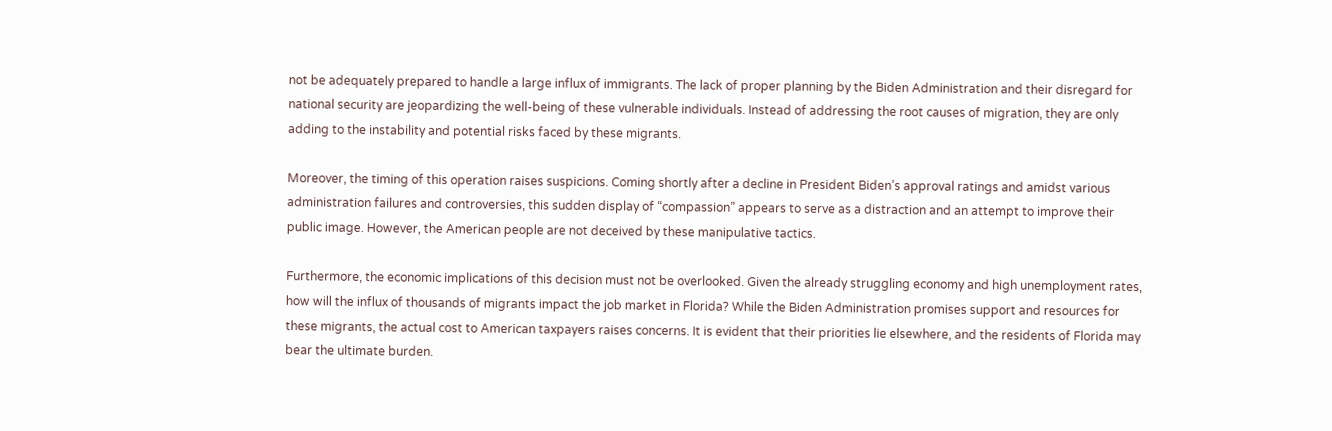not be adequately prepared to handle a large influx of immigrants. The lack of proper planning by the Biden Administration and their disregard for national security are jeopardizing the well-being of these vulnerable individuals. Instead of addressing the root causes of migration, they are only adding to the instability and potential risks faced by these migrants.

Moreover, the timing of this operation raises suspicions. Coming shortly after a decline in President Biden’s approval ratings and amidst various administration failures and controversies, this sudden display of “compassion” appears to serve as a distraction and an attempt to improve their public image. However, the American people are not deceived by these manipulative tactics.

Furthermore, the economic implications of this decision must not be overlooked. Given the already struggling economy and high unemployment rates, how will the influx of thousands of migrants impact the job market in Florida? While the Biden Administration promises support and resources for these migrants, the actual cost to American taxpayers raises concerns. It is evident that their priorities lie elsewhere, and the residents of Florida may bear the ultimate burden.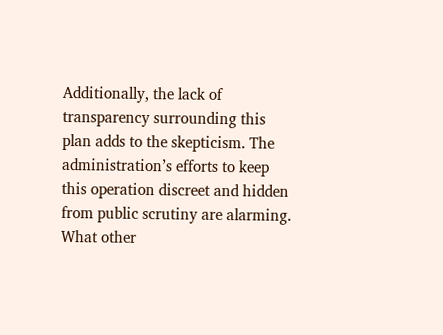Additionally, the lack of transparency surrounding this plan adds to the skepticism. The administration’s efforts to keep this operation discreet and hidden from public scrutiny are alarming. What other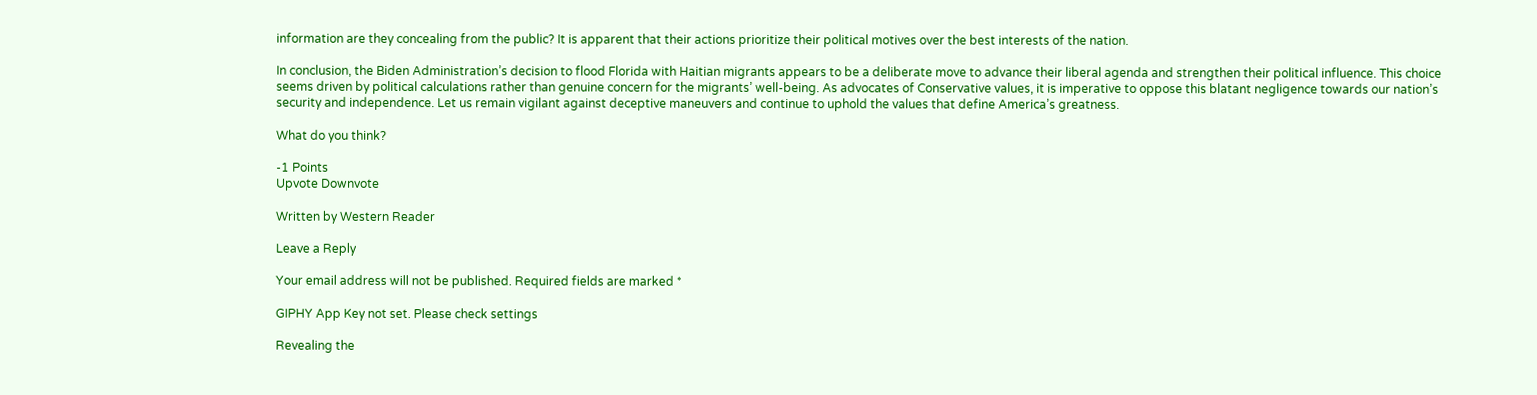information are they concealing from the public? It is apparent that their actions prioritize their political motives over the best interests of the nation.

In conclusion, the Biden Administration’s decision to flood Florida with Haitian migrants appears to be a deliberate move to advance their liberal agenda and strengthen their political influence. This choice seems driven by political calculations rather than genuine concern for the migrants’ well-being. As advocates of Conservative values, it is imperative to oppose this blatant negligence towards our nation’s security and independence. Let us remain vigilant against deceptive maneuvers and continue to uphold the values that define America’s greatness.

What do you think?

-1 Points
Upvote Downvote

Written by Western Reader

Leave a Reply

Your email address will not be published. Required fields are marked *

GIPHY App Key not set. Please check settings

Revealing the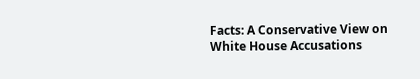Facts: A Conservative View on White House Accusations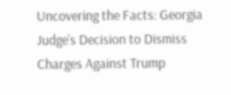Uncovering the Facts: Georgia Judge’s Decision to Dismiss Charges Against Trump